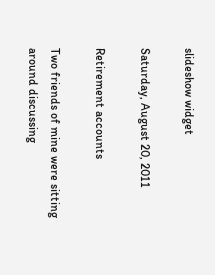slideshow widget

Saturday, August 20, 2011

Retirement accounts

Two friends of mine were sitting around discussing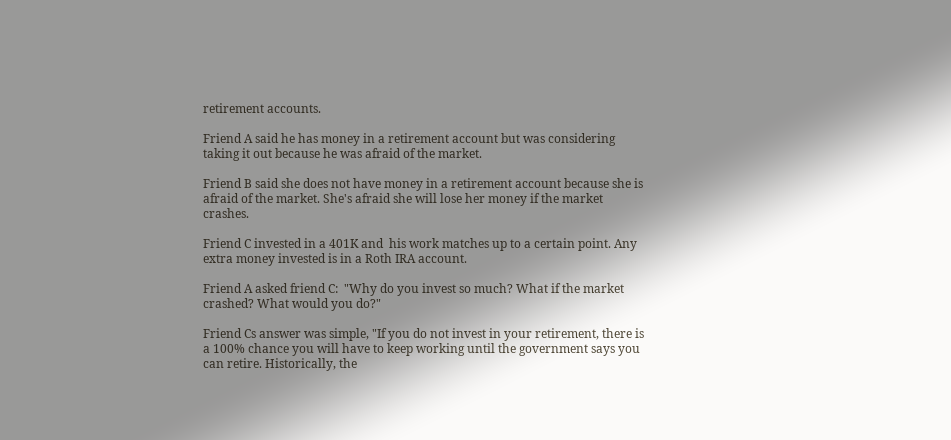retirement accounts.

Friend A said he has money in a retirement account but was considering taking it out because he was afraid of the market.

Friend B said she does not have money in a retirement account because she is afraid of the market. She's afraid she will lose her money if the market crashes.

Friend C invested in a 401K and  his work matches up to a certain point. Any extra money invested is in a Roth IRA account.

Friend A asked friend C:  "Why do you invest so much? What if the market crashed? What would you do?"

Friend Cs answer was simple, "If you do not invest in your retirement, there is a 100% chance you will have to keep working until the government says you can retire. Historically, the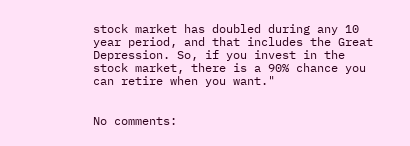stock market has doubled during any 10 year period, and that includes the Great Depression. So, if you invest in the stock market, there is a 90% chance you can retire when you want."


No comments: